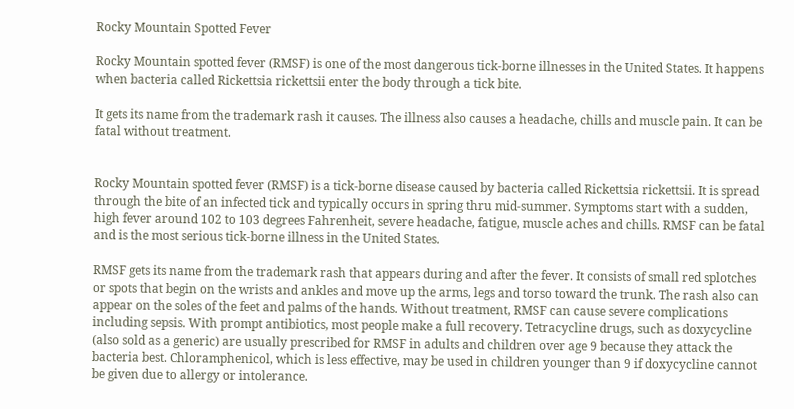Rocky Mountain Spotted Fever

Rocky Mountain spotted fever (RMSF) is one of the most dangerous tick-borne illnesses in the United States. It happens when bacteria called Rickettsia rickettsii enter the body through a tick bite.

It gets its name from the trademark rash it causes. The illness also causes a headache, chills and muscle pain. It can be fatal without treatment.


Rocky Mountain spotted fever (RMSF) is a tick-borne disease caused by bacteria called Rickettsia rickettsii. It is spread through the bite of an infected tick and typically occurs in spring thru mid-summer. Symptoms start with a sudden, high fever around 102 to 103 degrees Fahrenheit, severe headache, fatigue, muscle aches and chills. RMSF can be fatal and is the most serious tick-borne illness in the United States.

RMSF gets its name from the trademark rash that appears during and after the fever. It consists of small red splotches or spots that begin on the wrists and ankles and move up the arms, legs and torso toward the trunk. The rash also can appear on the soles of the feet and palms of the hands. Without treatment, RMSF can cause severe complications including sepsis. With prompt antibiotics, most people make a full recovery. Tetracycline drugs, such as doxycycline (also sold as a generic) are usually prescribed for RMSF in adults and children over age 9 because they attack the bacteria best. Chloramphenicol, which is less effective, may be used in children younger than 9 if doxycycline cannot be given due to allergy or intolerance.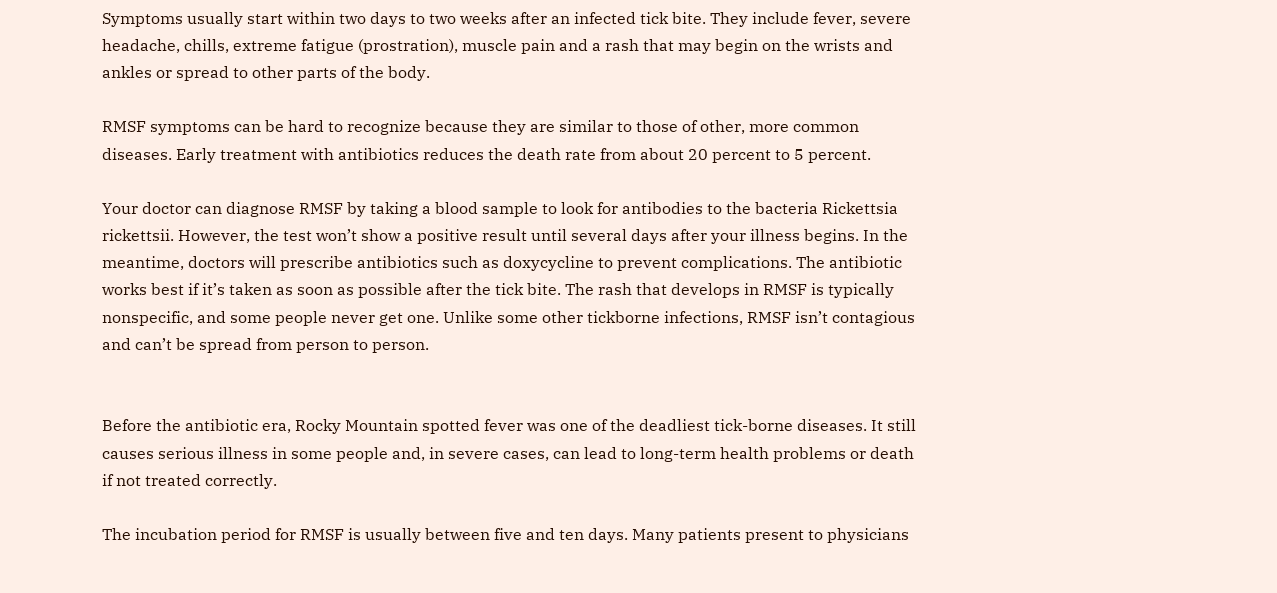Symptoms usually start within two days to two weeks after an infected tick bite. They include fever, severe headache, chills, extreme fatigue (prostration), muscle pain and a rash that may begin on the wrists and ankles or spread to other parts of the body.

RMSF symptoms can be hard to recognize because they are similar to those of other, more common diseases. Early treatment with antibiotics reduces the death rate from about 20 percent to 5 percent.

Your doctor can diagnose RMSF by taking a blood sample to look for antibodies to the bacteria Rickettsia rickettsii. However, the test won’t show a positive result until several days after your illness begins. In the meantime, doctors will prescribe antibiotics such as doxycycline to prevent complications. The antibiotic works best if it’s taken as soon as possible after the tick bite. The rash that develops in RMSF is typically nonspecific, and some people never get one. Unlike some other tickborne infections, RMSF isn’t contagious and can’t be spread from person to person.


Before the antibiotic era, Rocky Mountain spotted fever was one of the deadliest tick-borne diseases. It still causes serious illness in some people and, in severe cases, can lead to long-term health problems or death if not treated correctly.

The incubation period for RMSF is usually between five and ten days. Many patients present to physicians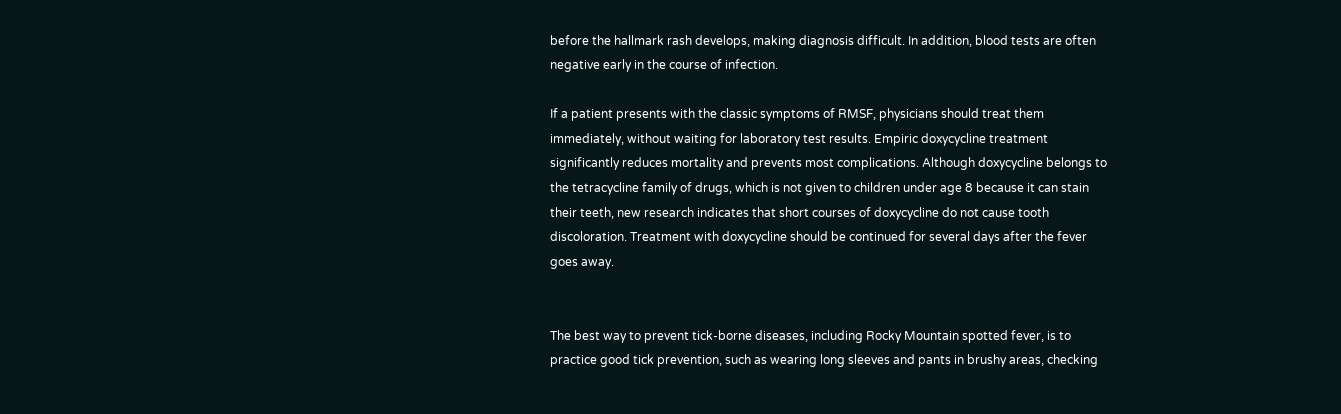before the hallmark rash develops, making diagnosis difficult. In addition, blood tests are often negative early in the course of infection.

If a patient presents with the classic symptoms of RMSF, physicians should treat them immediately, without waiting for laboratory test results. Empiric doxycycline treatment significantly reduces mortality and prevents most complications. Although doxycycline belongs to the tetracycline family of drugs, which is not given to children under age 8 because it can stain their teeth, new research indicates that short courses of doxycycline do not cause tooth discoloration. Treatment with doxycycline should be continued for several days after the fever goes away.


The best way to prevent tick-borne diseases, including Rocky Mountain spotted fever, is to practice good tick prevention, such as wearing long sleeves and pants in brushy areas, checking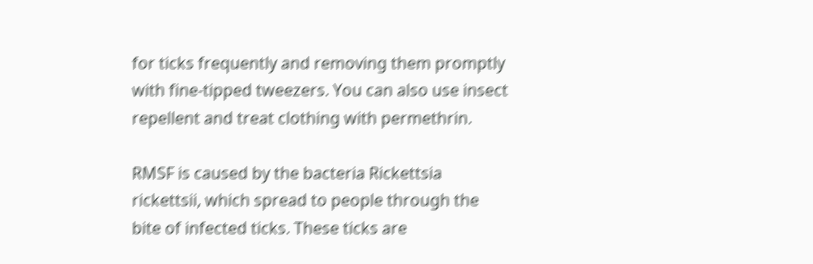for ticks frequently and removing them promptly with fine-tipped tweezers. You can also use insect repellent and treat clothing with permethrin.

RMSF is caused by the bacteria Rickettsia rickettsii, which spread to people through the bite of infected ticks. These ticks are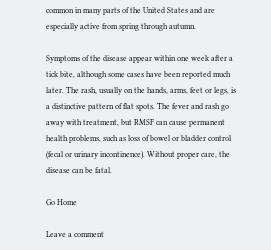common in many parts of the United States and are especially active from spring through autumn.

Symptoms of the disease appear within one week after a tick bite, although some cases have been reported much later. The rash, usually on the hands, arms, feet or legs, is a distinctive pattern of flat spots. The fever and rash go away with treatment, but RMSF can cause permanent health problems, such as loss of bowel or bladder control (fecal or urinary incontinence). Without proper care, the disease can be fatal.

Go Home

Leave a comment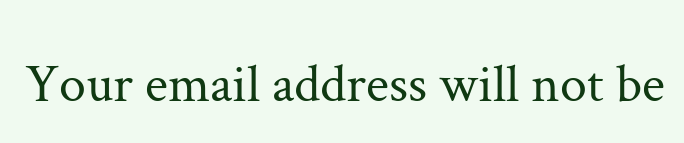Your email address will not be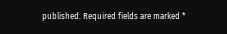published. Required fields are marked *